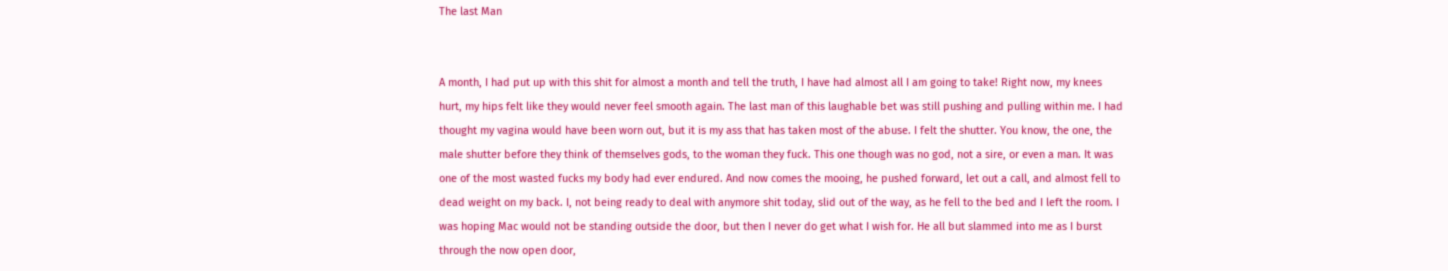The last Man


A month, I had put up with this shit for almost a month and tell the truth, I have had almost all I am going to take! Right now, my knees hurt, my hips felt like they would never feel smooth again. The last man of this laughable bet was still pushing and pulling within me. I had thought my vagina would have been worn out, but it is my ass that has taken most of the abuse. I felt the shutter. You know, the one, the male shutter before they think of themselves gods, to the woman they fuck. This one though was no god, not a sire, or even a man. It was one of the most wasted fucks my body had ever endured. And now comes the mooing, he pushed forward, let out a call, and almost fell to dead weight on my back. I, not being ready to deal with anymore shit today, slid out of the way, as he fell to the bed and I left the room. I was hoping Mac would not be standing outside the door, but then I never do get what I wish for. He all but slammed into me as I burst through the now open door,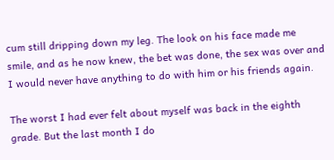cum still dripping down my leg. The look on his face made me smile, and as he now knew, the bet was done, the sex was over and I would never have anything to do with him or his friends again.

The worst I had ever felt about myself was back in the eighth grade. But the last month I do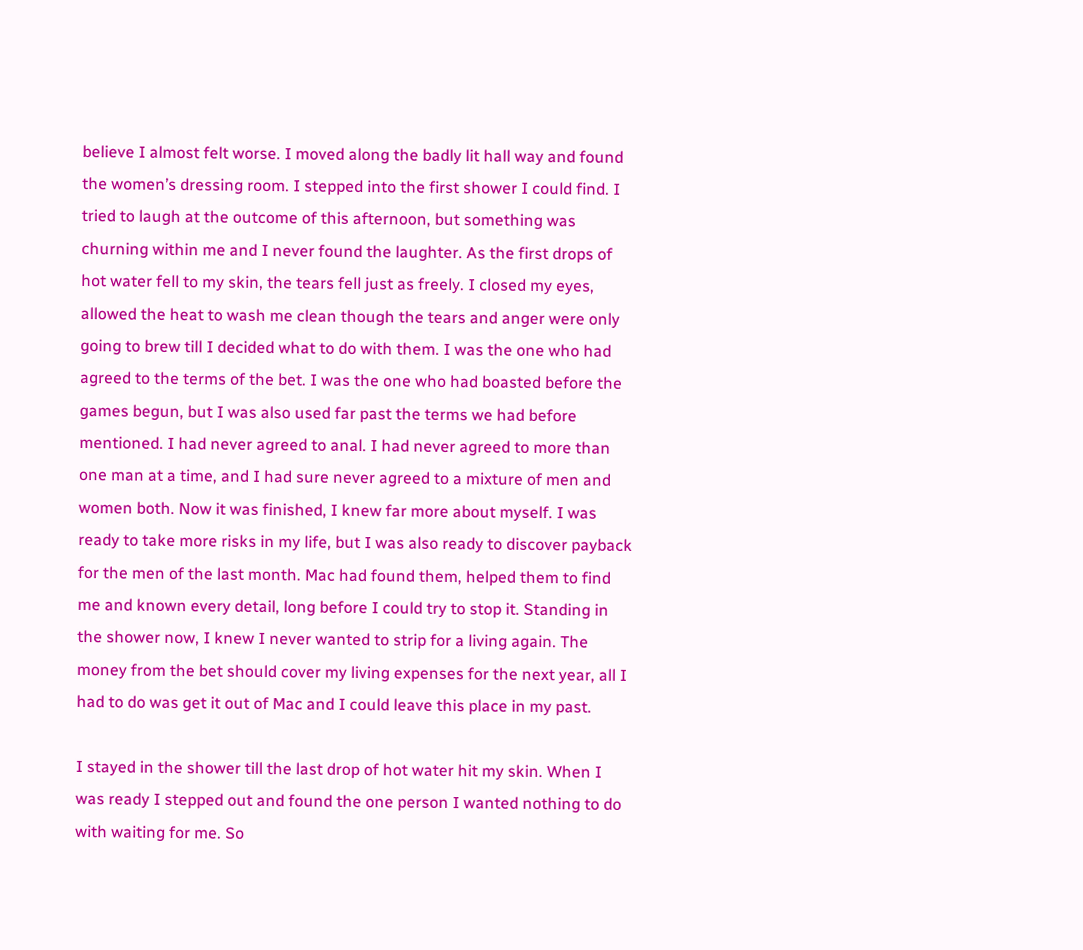believe I almost felt worse. I moved along the badly lit hall way and found the women’s dressing room. I stepped into the first shower I could find. I tried to laugh at the outcome of this afternoon, but something was churning within me and I never found the laughter. As the first drops of hot water fell to my skin, the tears fell just as freely. I closed my eyes, allowed the heat to wash me clean though the tears and anger were only going to brew till I decided what to do with them. I was the one who had agreed to the terms of the bet. I was the one who had boasted before the games begun, but I was also used far past the terms we had before mentioned. I had never agreed to anal. I had never agreed to more than one man at a time, and I had sure never agreed to a mixture of men and women both. Now it was finished, I knew far more about myself. I was ready to take more risks in my life, but I was also ready to discover payback for the men of the last month. Mac had found them, helped them to find me and known every detail, long before I could try to stop it. Standing in the shower now, I knew I never wanted to strip for a living again. The money from the bet should cover my living expenses for the next year, all I had to do was get it out of Mac and I could leave this place in my past.

I stayed in the shower till the last drop of hot water hit my skin. When I was ready I stepped out and found the one person I wanted nothing to do with waiting for me. So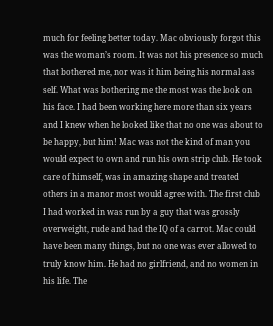much for feeling better today. Mac obviously forgot this was the woman’s room. It was not his presence so much that bothered me, nor was it him being his normal ass self. What was bothering me the most was the look on his face. I had been working here more than six years and I knew when he looked like that no one was about to be happy, but him! Mac was not the kind of man you would expect to own and run his own strip club. He took care of himself, was in amazing shape and treated others in a manor most would agree with. The first club I had worked in was run by a guy that was grossly overweight, rude and had the IQ of a carrot. Mac could have been many things, but no one was ever allowed to truly know him. He had no girlfriend, and no women in his life. The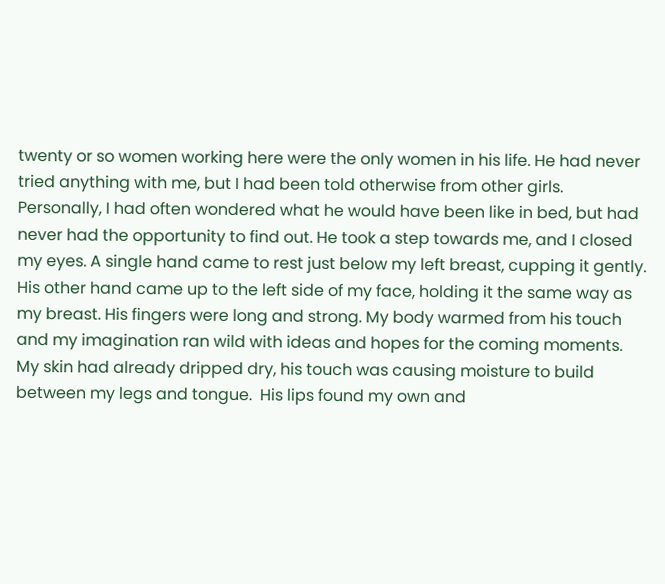twenty or so women working here were the only women in his life. He had never tried anything with me, but I had been told otherwise from other girls.  Personally, I had often wondered what he would have been like in bed, but had never had the opportunity to find out. He took a step towards me, and I closed my eyes. A single hand came to rest just below my left breast, cupping it gently. His other hand came up to the left side of my face, holding it the same way as my breast. His fingers were long and strong. My body warmed from his touch and my imagination ran wild with ideas and hopes for the coming moments. My skin had already dripped dry, his touch was causing moisture to build between my legs and tongue.  His lips found my own and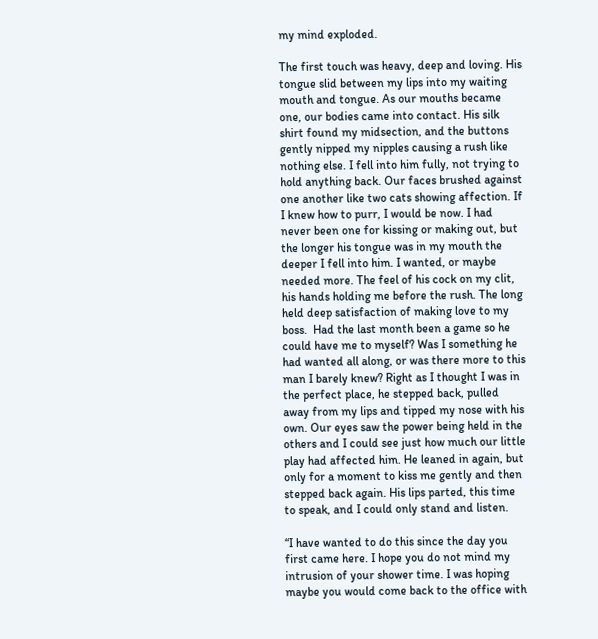my mind exploded.

The first touch was heavy, deep and loving. His tongue slid between my lips into my waiting mouth and tongue. As our mouths became one, our bodies came into contact. His silk shirt found my midsection, and the buttons gently nipped my nipples causing a rush like nothing else. I fell into him fully, not trying to hold anything back. Our faces brushed against one another like two cats showing affection. If I knew how to purr, I would be now. I had never been one for kissing or making out, but the longer his tongue was in my mouth the deeper I fell into him. I wanted, or maybe needed more. The feel of his cock on my clit, his hands holding me before the rush. The long held deep satisfaction of making love to my boss.  Had the last month been a game so he could have me to myself? Was I something he had wanted all along, or was there more to this man I barely knew? Right as I thought I was in the perfect place, he stepped back, pulled away from my lips and tipped my nose with his own. Our eyes saw the power being held in the others and I could see just how much our little play had affected him. He leaned in again, but only for a moment to kiss me gently and then stepped back again. His lips parted, this time to speak, and I could only stand and listen.

“I have wanted to do this since the day you first came here. I hope you do not mind my intrusion of your shower time. I was hoping maybe you would come back to the office with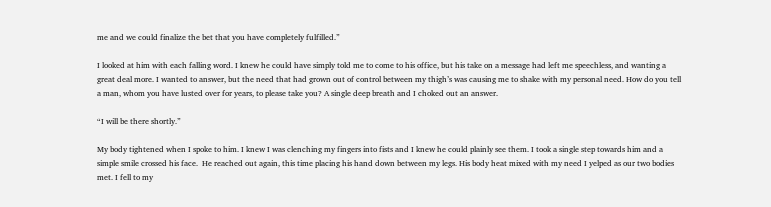me and we could finalize the bet that you have completely fulfilled.”

I looked at him with each falling word. I knew he could have simply told me to come to his office, but his take on a message had left me speechless, and wanting a great deal more. I wanted to answer, but the need that had grown out of control between my thigh’s was causing me to shake with my personal need. How do you tell a man, whom you have lusted over for years, to please take you? A single deep breath and I choked out an answer.

“I will be there shortly.”

My body tightened when I spoke to him. I knew I was clenching my fingers into fists and I knew he could plainly see them. I took a single step towards him and a simple smile crossed his face.  He reached out again, this time placing his hand down between my legs. His body heat mixed with my need I yelped as our two bodies met. I fell to my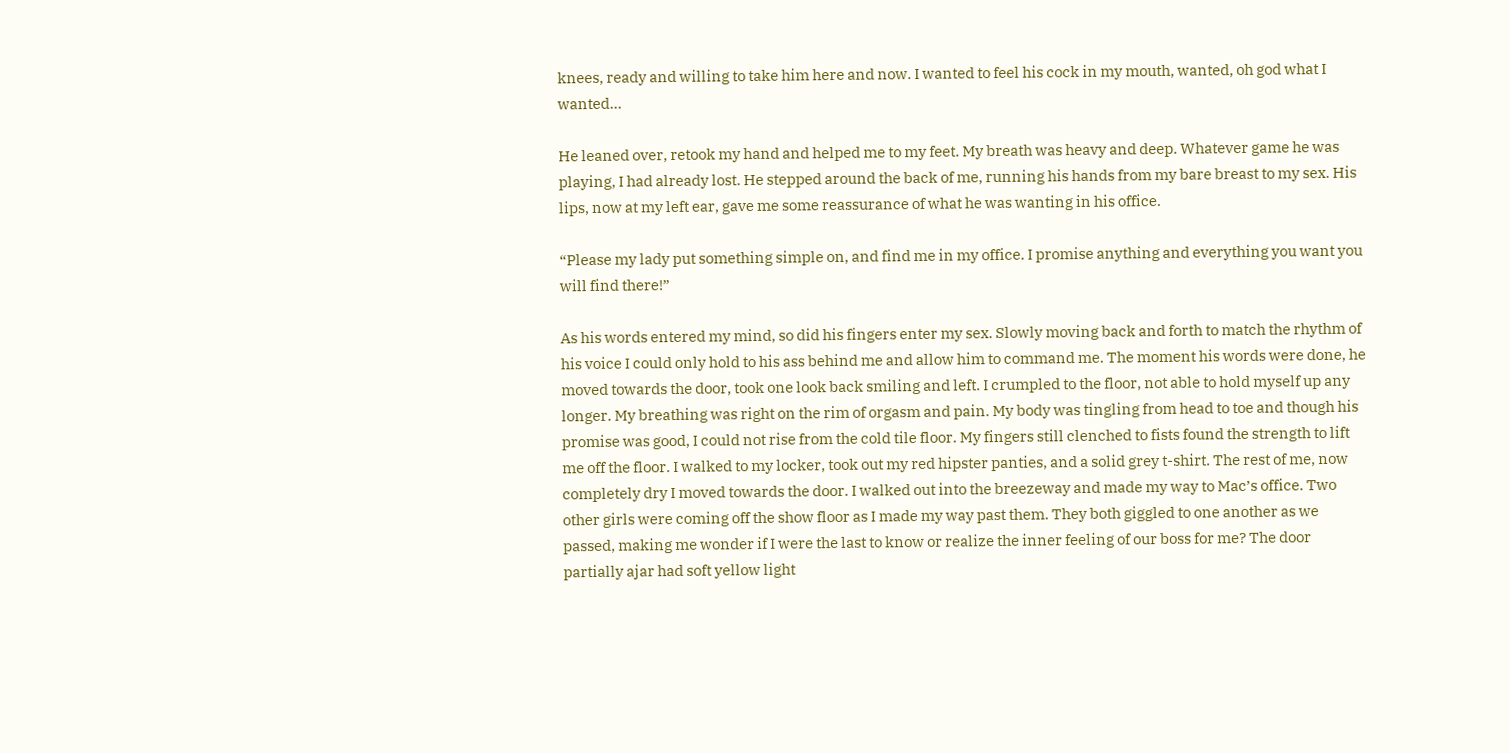knees, ready and willing to take him here and now. I wanted to feel his cock in my mouth, wanted, oh god what I wanted…

He leaned over, retook my hand and helped me to my feet. My breath was heavy and deep. Whatever game he was playing, I had already lost. He stepped around the back of me, running his hands from my bare breast to my sex. His lips, now at my left ear, gave me some reassurance of what he was wanting in his office.

“Please my lady put something simple on, and find me in my office. I promise anything and everything you want you will find there!”

As his words entered my mind, so did his fingers enter my sex. Slowly moving back and forth to match the rhythm of his voice I could only hold to his ass behind me and allow him to command me. The moment his words were done, he moved towards the door, took one look back smiling and left. I crumpled to the floor, not able to hold myself up any longer. My breathing was right on the rim of orgasm and pain. My body was tingling from head to toe and though his promise was good, I could not rise from the cold tile floor. My fingers still clenched to fists found the strength to lift me off the floor. I walked to my locker, took out my red hipster panties, and a solid grey t-shirt. The rest of me, now completely dry I moved towards the door. I walked out into the breezeway and made my way to Mac’s office. Two other girls were coming off the show floor as I made my way past them. They both giggled to one another as we passed, making me wonder if I were the last to know or realize the inner feeling of our boss for me? The door partially ajar had soft yellow light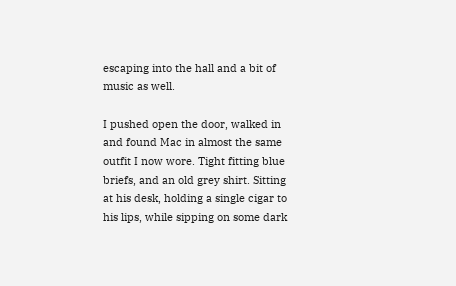escaping into the hall and a bit of music as well.

I pushed open the door, walked in and found Mac in almost the same outfit I now wore. Tight fitting blue briefs, and an old grey shirt. Sitting at his desk, holding a single cigar to his lips, while sipping on some dark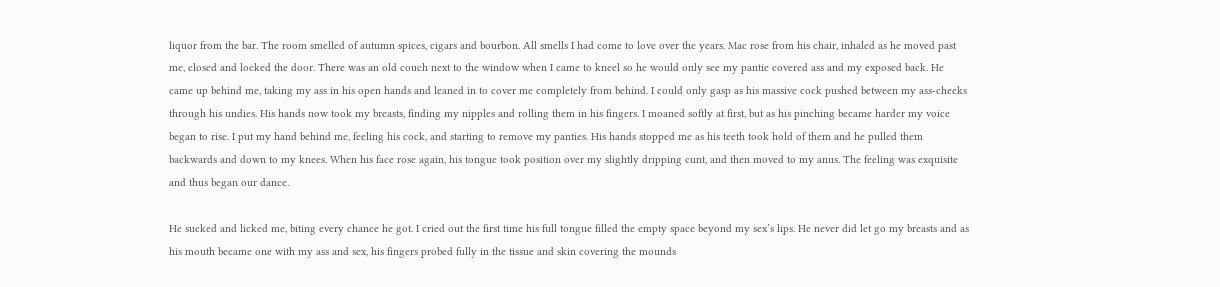liquor from the bar. The room smelled of autumn spices, cigars and bourbon. All smells I had come to love over the years. Mac rose from his chair, inhaled as he moved past me, closed and locked the door. There was an old couch next to the window when I came to kneel so he would only see my pantie covered ass and my exposed back. He came up behind me, taking my ass in his open hands and leaned in to cover me completely from behind. I could only gasp as his massive cock pushed between my ass-cheeks through his undies. His hands now took my breasts, finding my nipples and rolling them in his fingers. I moaned softly at first, but as his pinching became harder my voice began to rise. I put my hand behind me, feeling his cock, and starting to remove my panties. His hands stopped me as his teeth took hold of them and he pulled them backwards and down to my knees. When his face rose again, his tongue took position over my slightly dripping cunt, and then moved to my anus. The feeling was exquisite and thus began our dance.

He sucked and licked me, biting every chance he got. I cried out the first time his full tongue filled the empty space beyond my sex’s lips. He never did let go my breasts and as his mouth became one with my ass and sex, his fingers probed fully in the tissue and skin covering the mounds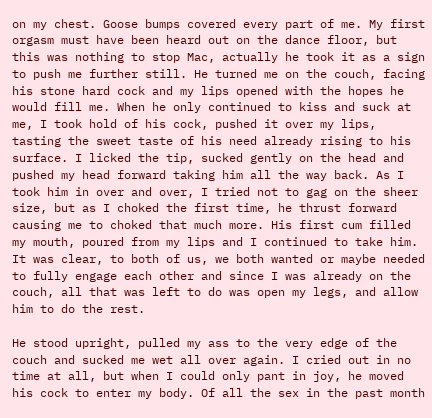on my chest. Goose bumps covered every part of me. My first orgasm must have been heard out on the dance floor, but this was nothing to stop Mac, actually he took it as a sign to push me further still. He turned me on the couch, facing his stone hard cock and my lips opened with the hopes he would fill me. When he only continued to kiss and suck at me, I took hold of his cock, pushed it over my lips, tasting the sweet taste of his need already rising to his surface. I licked the tip, sucked gently on the head and pushed my head forward taking him all the way back. As I took him in over and over, I tried not to gag on the sheer size, but as I choked the first time, he thrust forward causing me to choked that much more. His first cum filled my mouth, poured from my lips and I continued to take him. It was clear, to both of us, we both wanted or maybe needed to fully engage each other and since I was already on the couch, all that was left to do was open my legs, and allow him to do the rest.

He stood upright, pulled my ass to the very edge of the couch and sucked me wet all over again. I cried out in no time at all, but when I could only pant in joy, he moved his cock to enter my body. Of all the sex in the past month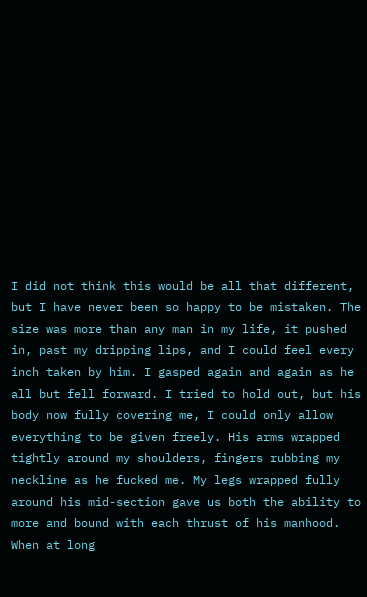I did not think this would be all that different, but I have never been so happy to be mistaken. The size was more than any man in my life, it pushed in, past my dripping lips, and I could feel every inch taken by him. I gasped again and again as he all but fell forward. I tried to hold out, but his body now fully covering me, I could only allow everything to be given freely. His arms wrapped tightly around my shoulders, fingers rubbing my neckline as he fucked me. My legs wrapped fully around his mid-section gave us both the ability to more and bound with each thrust of his manhood. When at long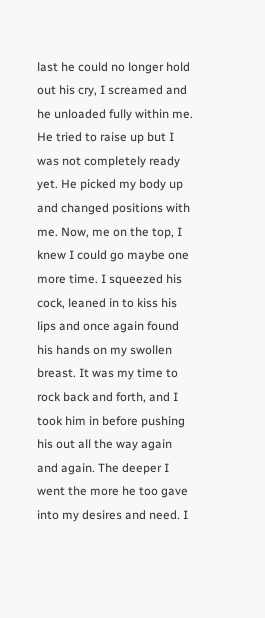last he could no longer hold out his cry, I screamed and he unloaded fully within me. He tried to raise up but I was not completely ready yet. He picked my body up and changed positions with me. Now, me on the top, I knew I could go maybe one more time. I squeezed his cock, leaned in to kiss his lips and once again found his hands on my swollen breast. It was my time to rock back and forth, and I took him in before pushing his out all the way again and again. The deeper I went the more he too gave into my desires and need. I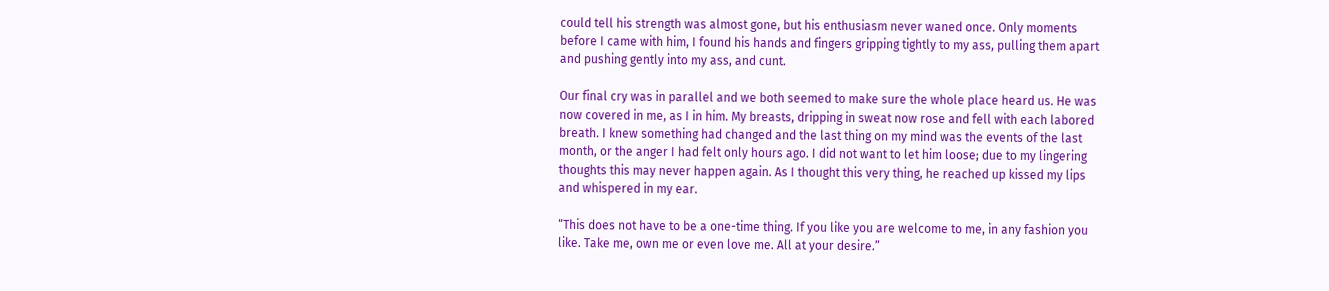could tell his strength was almost gone, but his enthusiasm never waned once. Only moments before I came with him, I found his hands and fingers gripping tightly to my ass, pulling them apart and pushing gently into my ass, and cunt.

Our final cry was in parallel and we both seemed to make sure the whole place heard us. He was now covered in me, as I in him. My breasts, dripping in sweat now rose and fell with each labored breath. I knew something had changed and the last thing on my mind was the events of the last month, or the anger I had felt only hours ago. I did not want to let him loose; due to my lingering thoughts this may never happen again. As I thought this very thing, he reached up kissed my lips and whispered in my ear.

“This does not have to be a one-time thing. If you like you are welcome to me, in any fashion you like. Take me, own me or even love me. All at your desire.”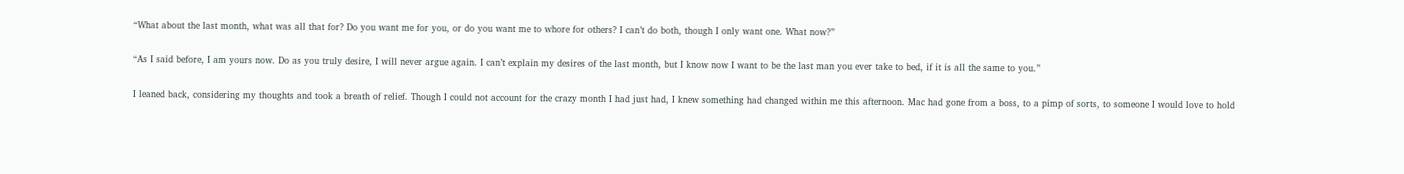“What about the last month, what was all that for? Do you want me for you, or do you want me to whore for others? I can’t do both, though I only want one. What now?”

“As I said before, I am yours now. Do as you truly desire, I will never argue again. I can’t explain my desires of the last month, but I know now I want to be the last man you ever take to bed, if it is all the same to you.”

I leaned back, considering my thoughts and took a breath of relief. Though I could not account for the crazy month I had just had, I knew something had changed within me this afternoon. Mac had gone from a boss, to a pimp of sorts, to someone I would love to hold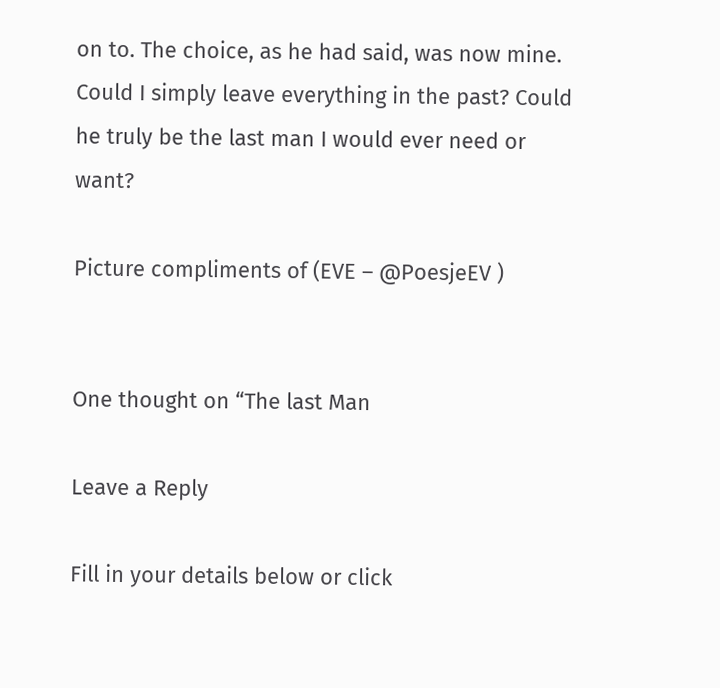on to. The choice, as he had said, was now mine. Could I simply leave everything in the past? Could he truly be the last man I would ever need or want?

Picture compliments of (EVE – @PoesjeEV )


One thought on “The last Man

Leave a Reply

Fill in your details below or click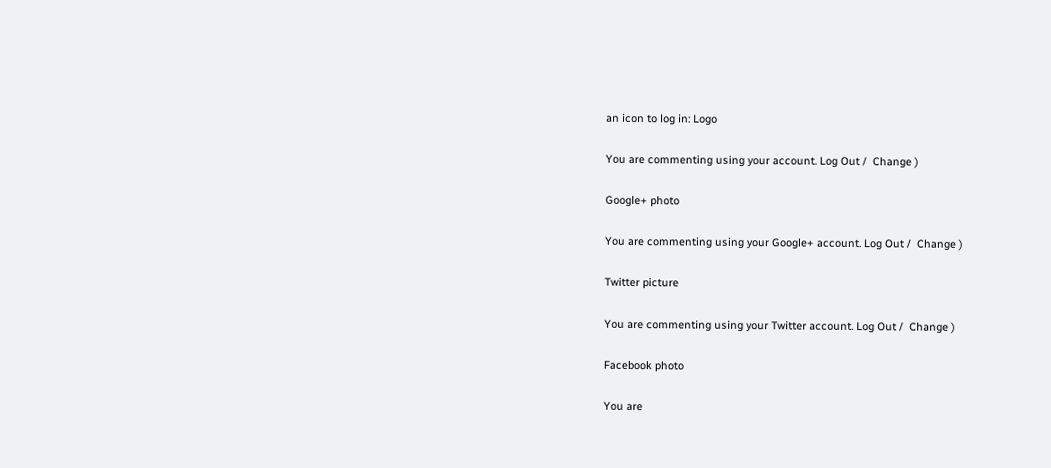an icon to log in: Logo

You are commenting using your account. Log Out /  Change )

Google+ photo

You are commenting using your Google+ account. Log Out /  Change )

Twitter picture

You are commenting using your Twitter account. Log Out /  Change )

Facebook photo

You are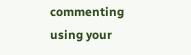commenting using your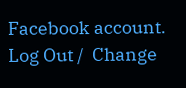Facebook account. Log Out /  Change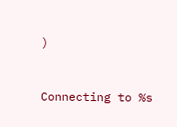)


Connecting to %s